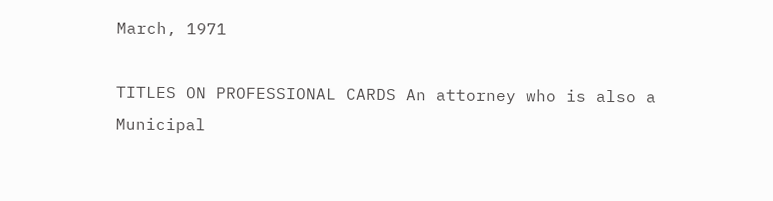March, 1971

TITLES ON PROFESSIONAL CARDS An attorney who is also a Municipal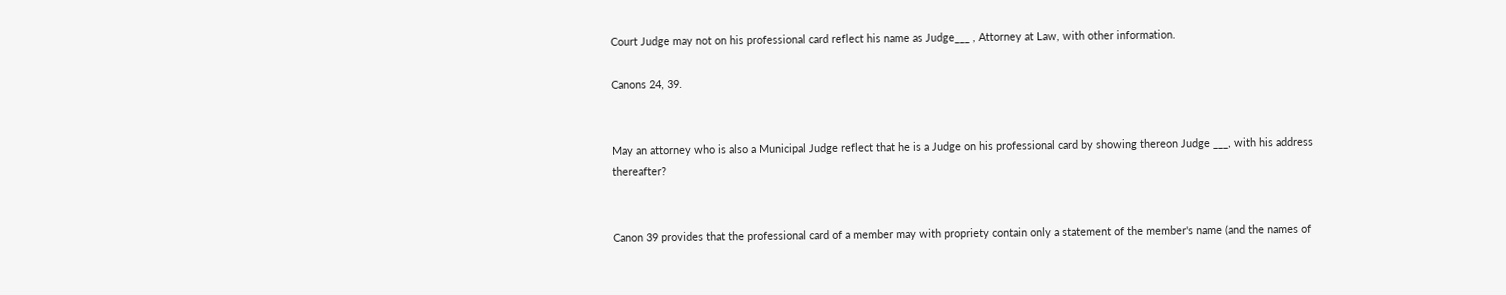Court Judge may not on his professional card reflect his name as Judge___ , Attorney at Law, with other information.

Canons 24, 39.


May an attorney who is also a Municipal Judge reflect that he is a Judge on his professional card by showing thereon Judge ___, with his address thereafter?


Canon 39 provides that the professional card of a member may with propriety contain only a statement of the member's name (and the names of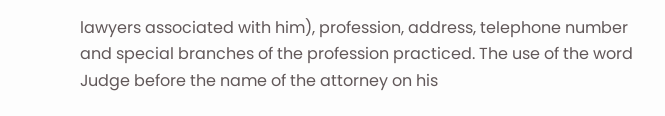lawyers associated with him), profession, address, telephone number and special branches of the profession practiced. The use of the word Judge before the name of the attorney on his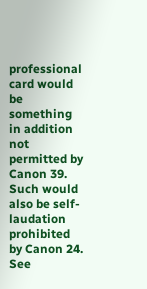professional card would be something in addition not permitted by Canon 39. Such would also be self-laudation prohibited by Canon 24. See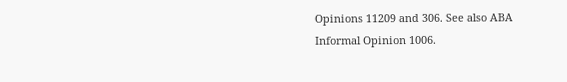Opinions 11209 and 306. See also ABA Informal Opinion 1006.